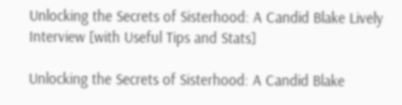Unlocking the Secrets of Sisterhood: A Candid Blake Lively Interview [with Useful Tips and Stats]

Unlocking the Secrets of Sisterhood: A Candid Blake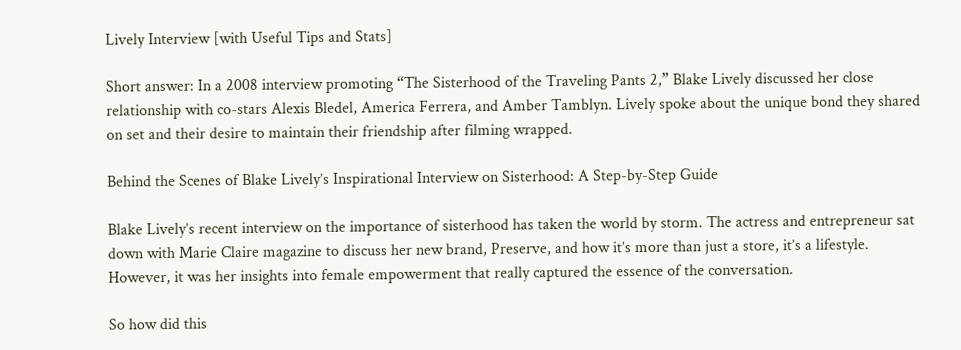Lively Interview [with Useful Tips and Stats]

Short answer: In a 2008 interview promoting “The Sisterhood of the Traveling Pants 2,” Blake Lively discussed her close relationship with co-stars Alexis Bledel, America Ferrera, and Amber Tamblyn. Lively spoke about the unique bond they shared on set and their desire to maintain their friendship after filming wrapped.

Behind the Scenes of Blake Lively’s Inspirational Interview on Sisterhood: A Step-by-Step Guide

Blake Lively’s recent interview on the importance of sisterhood has taken the world by storm. The actress and entrepreneur sat down with Marie Claire magazine to discuss her new brand, Preserve, and how it’s more than just a store, it’s a lifestyle. However, it was her insights into female empowerment that really captured the essence of the conversation.

So how did this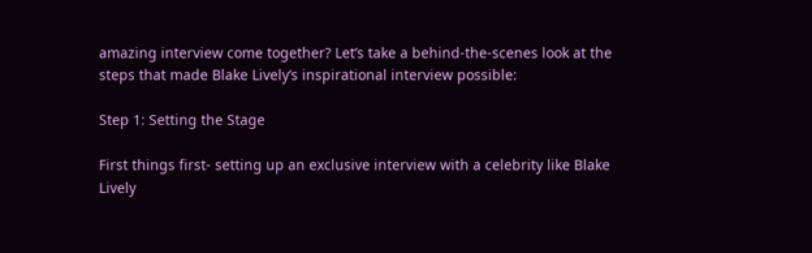amazing interview come together? Let’s take a behind-the-scenes look at the steps that made Blake Lively’s inspirational interview possible:

Step 1: Setting the Stage

First things first- setting up an exclusive interview with a celebrity like Blake Lively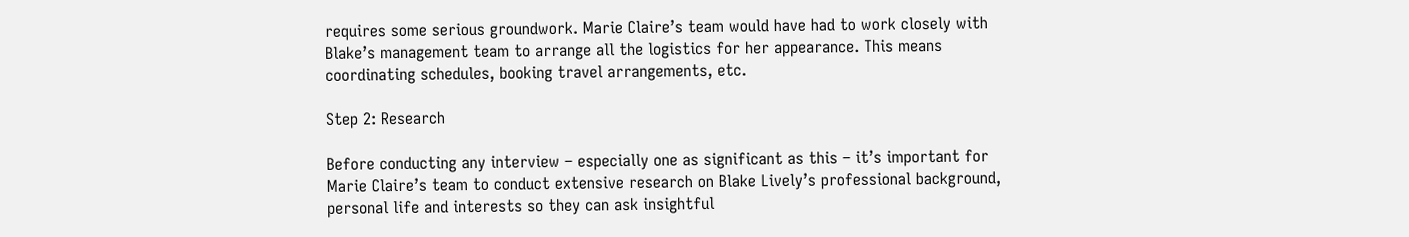requires some serious groundwork. Marie Claire’s team would have had to work closely with Blake’s management team to arrange all the logistics for her appearance. This means coordinating schedules, booking travel arrangements, etc.

Step 2: Research

Before conducting any interview – especially one as significant as this – it’s important for Marie Claire’s team to conduct extensive research on Blake Lively’s professional background, personal life and interests so they can ask insightful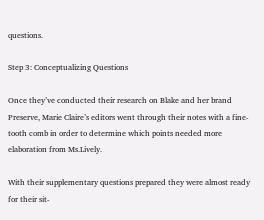questions.

Step 3: Conceptualizing Questions

Once they’ve conducted their research on Blake and her brand Preserve, Marie Claire’s editors went through their notes with a fine-tooth comb in order to determine which points needed more elaboration from Ms.Lively.

With their supplementary questions prepared they were almost ready for their sit-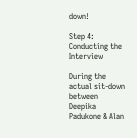down!

Step 4: Conducting the Interview

During the actual sit-down between Deepika Padukone & Alan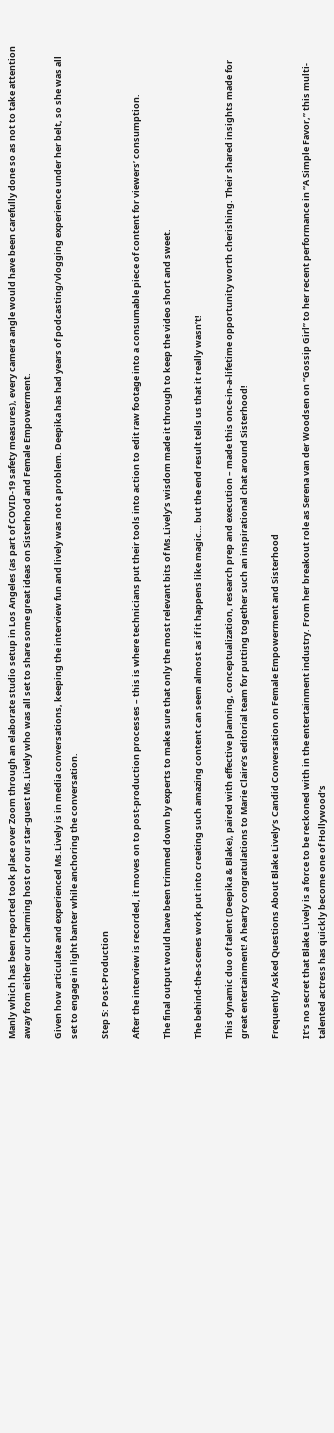Manly which has been reported took place over Zoom through an elaborate studio setup in Los Angeles (as part of COVID-19 safety measures), every camera angle would have been carefully done so as not to take attention away from either our charming host or our star-guest Ms.Lively who was all set to share some great ideas on Sisterhood and Female Empowerment.

Given how articulate and experienced Ms.Lively is in media conversations, keeping the interview fun and lively was not a problem. Deepika has had years of podcasting/vlogging experience under her belt, so she was all set to engage in light banter while anchoring the conversation.

Step 5: Post-Production

After the interview is recorded, it moves on to post-production processes – this is where technicians put their tools into action to edit raw footage into a consumable piece of content for viewers’ consumption.

The final output would have been trimmed down by experts to make sure that only the most relevant bits of Ms.Lively’s wisdom made it through to keep the video short and sweet.

The behind-the-scenes work put into creating such amazing content can seem almost as if it happens like magic… but the end result tells us that it really wasn’t!

This dynamic duo of talent (Deepika & Blake), paired with effective planning, conceptualization, research prep and execution – made this once-in-a-lifetime opportunity worth cherishing. Their shared insights made for great entertainment! A hearty congratulations to Marie Claire’s editorial team for putting together such an inspirational chat around Sisterhood!

Frequently Asked Questions About Blake Lively’s Candid Conversation on Female Empowerment and Sisterhood

It’s no secret that Blake Lively is a force to be reckoned with in the entertainment industry. From her breakout role as Serena van der Woodsen on “Gossip Girl” to her recent performance in “A Simple Favor,” this multi-talented actress has quickly become one of Hollywood’s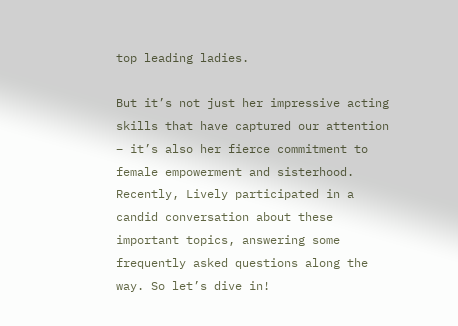top leading ladies.

But it’s not just her impressive acting skills that have captured our attention – it’s also her fierce commitment to female empowerment and sisterhood. Recently, Lively participated in a candid conversation about these important topics, answering some frequently asked questions along the way. So let’s dive in!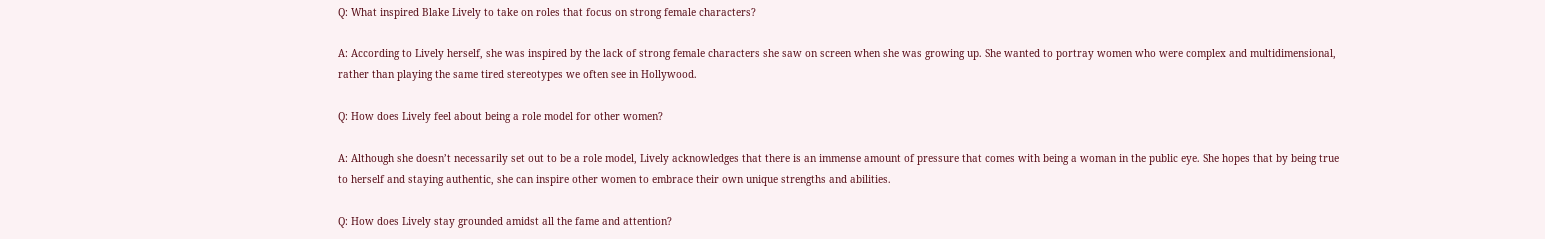Q: What inspired Blake Lively to take on roles that focus on strong female characters?

A: According to Lively herself, she was inspired by the lack of strong female characters she saw on screen when she was growing up. She wanted to portray women who were complex and multidimensional, rather than playing the same tired stereotypes we often see in Hollywood.

Q: How does Lively feel about being a role model for other women?

A: Although she doesn’t necessarily set out to be a role model, Lively acknowledges that there is an immense amount of pressure that comes with being a woman in the public eye. She hopes that by being true to herself and staying authentic, she can inspire other women to embrace their own unique strengths and abilities.

Q: How does Lively stay grounded amidst all the fame and attention?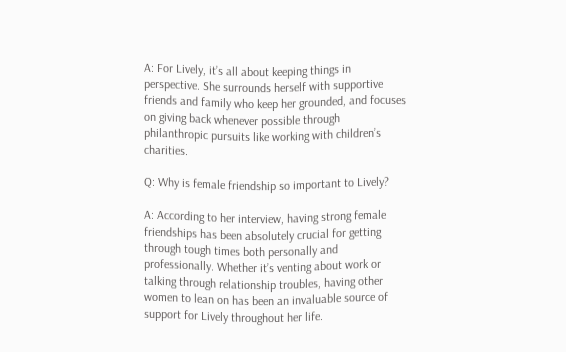A: For Lively, it’s all about keeping things in perspective. She surrounds herself with supportive friends and family who keep her grounded, and focuses on giving back whenever possible through philanthropic pursuits like working with children’s charities.

Q: Why is female friendship so important to Lively?

A: According to her interview, having strong female friendships has been absolutely crucial for getting through tough times both personally and professionally. Whether it’s venting about work or talking through relationship troubles, having other women to lean on has been an invaluable source of support for Lively throughout her life.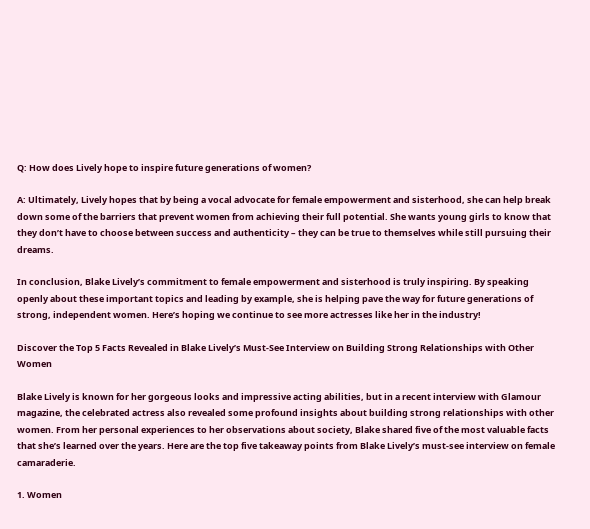Q: How does Lively hope to inspire future generations of women?

A: Ultimately, Lively hopes that by being a vocal advocate for female empowerment and sisterhood, she can help break down some of the barriers that prevent women from achieving their full potential. She wants young girls to know that they don’t have to choose between success and authenticity – they can be true to themselves while still pursuing their dreams.

In conclusion, Blake Lively’s commitment to female empowerment and sisterhood is truly inspiring. By speaking openly about these important topics and leading by example, she is helping pave the way for future generations of strong, independent women. Here’s hoping we continue to see more actresses like her in the industry!

Discover the Top 5 Facts Revealed in Blake Lively’s Must-See Interview on Building Strong Relationships with Other Women

Blake Lively is known for her gorgeous looks and impressive acting abilities, but in a recent interview with Glamour magazine, the celebrated actress also revealed some profound insights about building strong relationships with other women. From her personal experiences to her observations about society, Blake shared five of the most valuable facts that she’s learned over the years. Here are the top five takeaway points from Blake Lively’s must-see interview on female camaraderie.

1. Women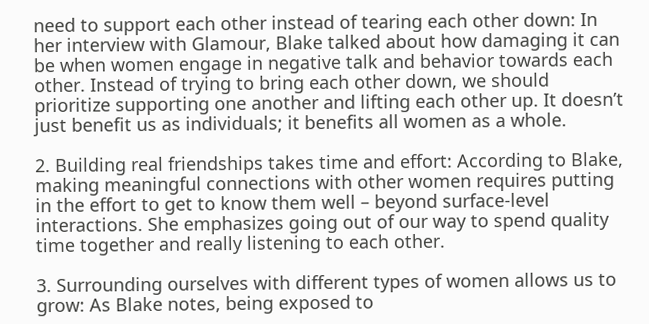need to support each other instead of tearing each other down: In her interview with Glamour, Blake talked about how damaging it can be when women engage in negative talk and behavior towards each other. Instead of trying to bring each other down, we should prioritize supporting one another and lifting each other up. It doesn’t just benefit us as individuals; it benefits all women as a whole.

2. Building real friendships takes time and effort: According to Blake, making meaningful connections with other women requires putting in the effort to get to know them well – beyond surface-level interactions. She emphasizes going out of our way to spend quality time together and really listening to each other.

3. Surrounding ourselves with different types of women allows us to grow: As Blake notes, being exposed to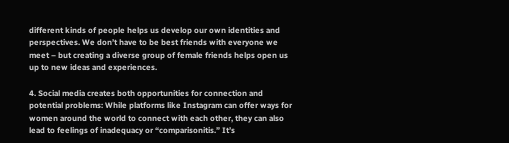different kinds of people helps us develop our own identities and perspectives. We don’t have to be best friends with everyone we meet – but creating a diverse group of female friends helps open us up to new ideas and experiences.

4. Social media creates both opportunities for connection and potential problems: While platforms like Instagram can offer ways for women around the world to connect with each other, they can also lead to feelings of inadequacy or “comparisonitis.” It’s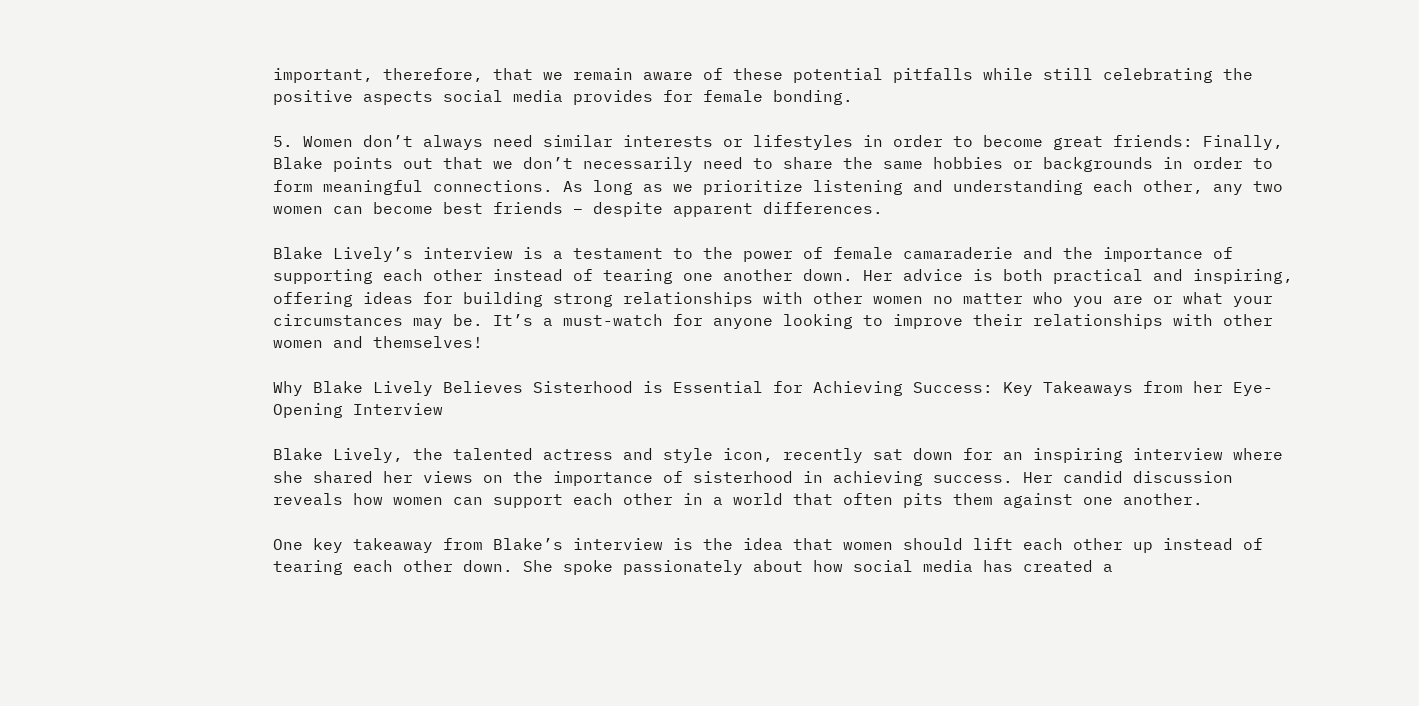important, therefore, that we remain aware of these potential pitfalls while still celebrating the positive aspects social media provides for female bonding.

5. Women don’t always need similar interests or lifestyles in order to become great friends: Finally, Blake points out that we don’t necessarily need to share the same hobbies or backgrounds in order to form meaningful connections. As long as we prioritize listening and understanding each other, any two women can become best friends – despite apparent differences.

Blake Lively’s interview is a testament to the power of female camaraderie and the importance of supporting each other instead of tearing one another down. Her advice is both practical and inspiring, offering ideas for building strong relationships with other women no matter who you are or what your circumstances may be. It’s a must-watch for anyone looking to improve their relationships with other women and themselves!

Why Blake Lively Believes Sisterhood is Essential for Achieving Success: Key Takeaways from her Eye-Opening Interview

Blake Lively, the talented actress and style icon, recently sat down for an inspiring interview where she shared her views on the importance of sisterhood in achieving success. Her candid discussion reveals how women can support each other in a world that often pits them against one another.

One key takeaway from Blake’s interview is the idea that women should lift each other up instead of tearing each other down. She spoke passionately about how social media has created a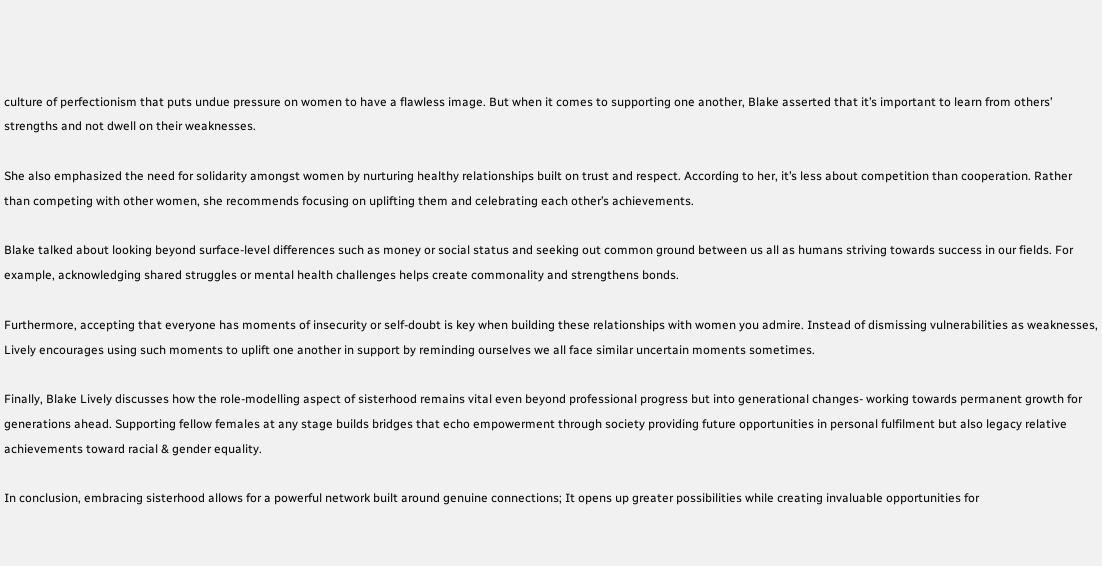culture of perfectionism that puts undue pressure on women to have a flawless image. But when it comes to supporting one another, Blake asserted that it’s important to learn from others’ strengths and not dwell on their weaknesses.

She also emphasized the need for solidarity amongst women by nurturing healthy relationships built on trust and respect. According to her, it’s less about competition than cooperation. Rather than competing with other women, she recommends focusing on uplifting them and celebrating each other’s achievements.

Blake talked about looking beyond surface-level differences such as money or social status and seeking out common ground between us all as humans striving towards success in our fields. For example, acknowledging shared struggles or mental health challenges helps create commonality and strengthens bonds.

Furthermore, accepting that everyone has moments of insecurity or self-doubt is key when building these relationships with women you admire. Instead of dismissing vulnerabilities as weaknesses, Lively encourages using such moments to uplift one another in support by reminding ourselves we all face similar uncertain moments sometimes.

Finally, Blake Lively discusses how the role-modelling aspect of sisterhood remains vital even beyond professional progress but into generational changes- working towards permanent growth for generations ahead. Supporting fellow females at any stage builds bridges that echo empowerment through society providing future opportunities in personal fulfilment but also legacy relative achievements toward racial & gender equality.

In conclusion, embracing sisterhood allows for a powerful network built around genuine connections; It opens up greater possibilities while creating invaluable opportunities for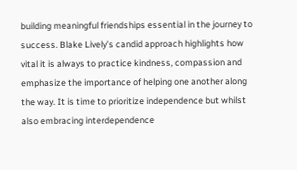building meaningful friendships essential in the journey to success. Blake Lively’s candid approach highlights how vital it is always to practice kindness, compassion and emphasize the importance of helping one another along the way. It is time to prioritize independence but whilst also embracing interdependence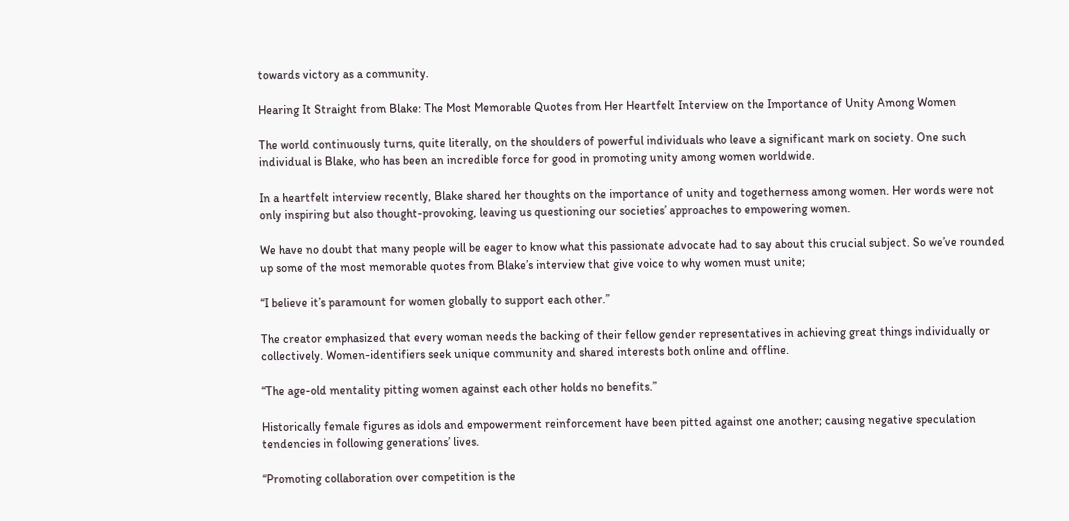towards victory as a community.

Hearing It Straight from Blake: The Most Memorable Quotes from Her Heartfelt Interview on the Importance of Unity Among Women

The world continuously turns, quite literally, on the shoulders of powerful individuals who leave a significant mark on society. One such individual is Blake, who has been an incredible force for good in promoting unity among women worldwide.

In a heartfelt interview recently, Blake shared her thoughts on the importance of unity and togetherness among women. Her words were not only inspiring but also thought-provoking, leaving us questioning our societies’ approaches to empowering women.

We have no doubt that many people will be eager to know what this passionate advocate had to say about this crucial subject. So we’ve rounded up some of the most memorable quotes from Blake’s interview that give voice to why women must unite;

“I believe it’s paramount for women globally to support each other.”

The creator emphasized that every woman needs the backing of their fellow gender representatives in achieving great things individually or collectively. Women-identifiers seek unique community and shared interests both online and offline.

“The age-old mentality pitting women against each other holds no benefits.”

Historically female figures as idols and empowerment reinforcement have been pitted against one another; causing negative speculation tendencies in following generations’ lives.

“Promoting collaboration over competition is the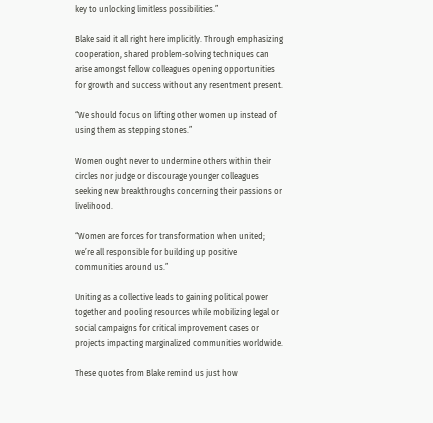key to unlocking limitless possibilities.”

Blake said it all right here implicitly. Through emphasizing cooperation, shared problem-solving techniques can arise amongst fellow colleagues opening opportunities for growth and success without any resentment present.

“We should focus on lifting other women up instead of using them as stepping stones.”

Women ought never to undermine others within their circles nor judge or discourage younger colleagues seeking new breakthroughs concerning their passions or livelihood.

“Women are forces for transformation when united; we’re all responsible for building up positive communities around us.”

Uniting as a collective leads to gaining political power together and pooling resources while mobilizing legal or social campaigns for critical improvement cases or projects impacting marginalized communities worldwide.

These quotes from Blake remind us just how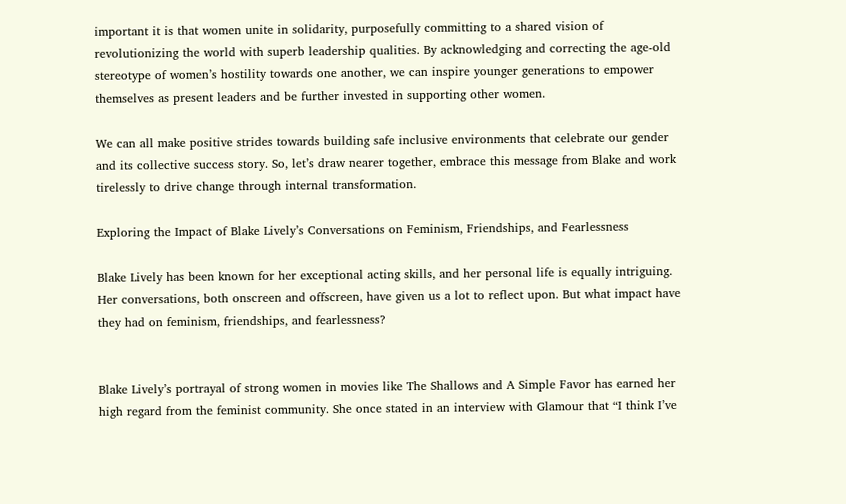important it is that women unite in solidarity, purposefully committing to a shared vision of revolutionizing the world with superb leadership qualities. By acknowledging and correcting the age-old stereotype of women’s hostility towards one another, we can inspire younger generations to empower themselves as present leaders and be further invested in supporting other women.

We can all make positive strides towards building safe inclusive environments that celebrate our gender and its collective success story. So, let’s draw nearer together, embrace this message from Blake and work tirelessly to drive change through internal transformation.

Exploring the Impact of Blake Lively’s Conversations on Feminism, Friendships, and Fearlessness

Blake Lively has been known for her exceptional acting skills, and her personal life is equally intriguing. Her conversations, both onscreen and offscreen, have given us a lot to reflect upon. But what impact have they had on feminism, friendships, and fearlessness?


Blake Lively’s portrayal of strong women in movies like The Shallows and A Simple Favor has earned her high regard from the feminist community. She once stated in an interview with Glamour that “I think I’ve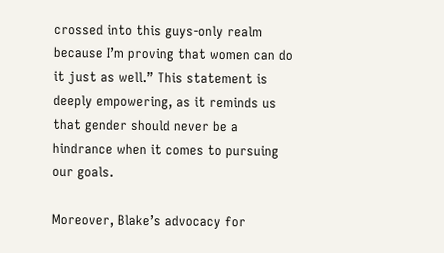crossed into this guys-only realm because I’m proving that women can do it just as well.” This statement is deeply empowering, as it reminds us that gender should never be a hindrance when it comes to pursuing our goals.

Moreover, Blake’s advocacy for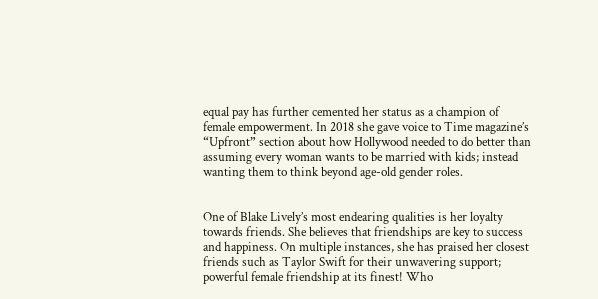equal pay has further cemented her status as a champion of female empowerment. In 2018 she gave voice to Time magazine’s “Upfront” section about how Hollywood needed to do better than assuming every woman wants to be married with kids; instead wanting them to think beyond age-old gender roles.


One of Blake Lively’s most endearing qualities is her loyalty towards friends. She believes that friendships are key to success and happiness. On multiple instances, she has praised her closest friends such as Taylor Swift for their unwavering support; powerful female friendship at its finest! Who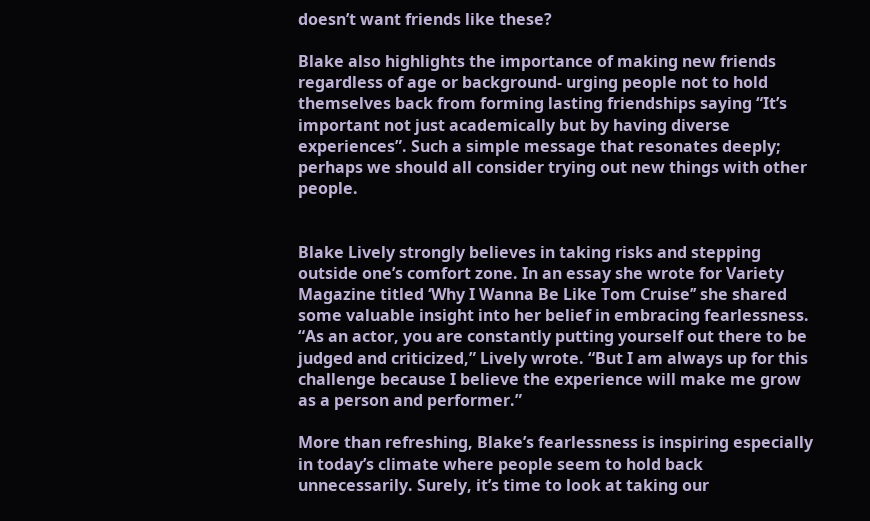doesn’t want friends like these?

Blake also highlights the importance of making new friends regardless of age or background- urging people not to hold themselves back from forming lasting friendships saying “It’s important not just academically but by having diverse experiences”. Such a simple message that resonates deeply; perhaps we should all consider trying out new things with other people.


Blake Lively strongly believes in taking risks and stepping outside one’s comfort zone. In an essay she wrote for Variety Magazine titled ‘Why I Wanna Be Like Tom Cruise’’ she shared some valuable insight into her belief in embracing fearlessness. “As an actor, you are constantly putting yourself out there to be judged and criticized,” Lively wrote. “But I am always up for this challenge because I believe the experience will make me grow as a person and performer.”

More than refreshing, Blake’s fearlessness is inspiring especially in today’s climate where people seem to hold back unnecessarily. Surely, it’s time to look at taking our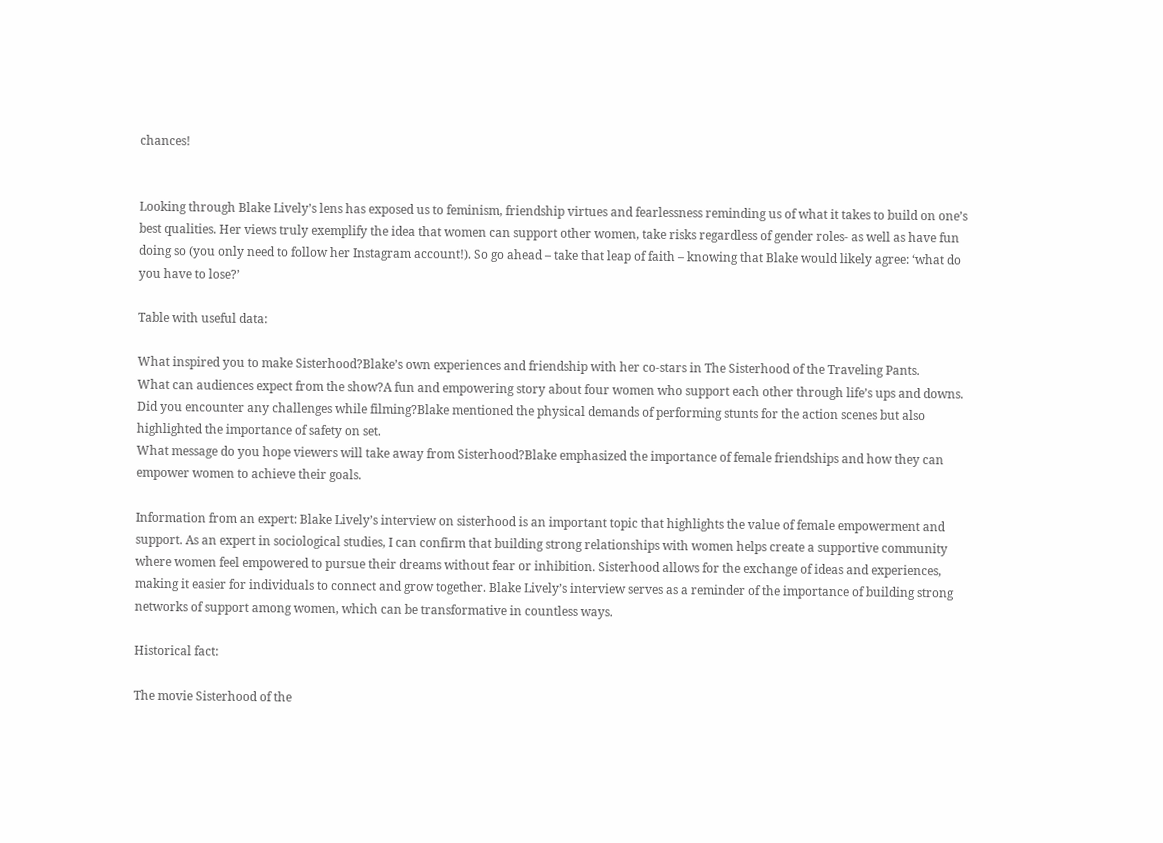chances!


Looking through Blake Lively’s lens has exposed us to feminism, friendship virtues and fearlessness reminding us of what it takes to build on one’s best qualities. Her views truly exemplify the idea that women can support other women, take risks regardless of gender roles- as well as have fun doing so (you only need to follow her Instagram account!). So go ahead – take that leap of faith – knowing that Blake would likely agree: ‘what do you have to lose?’

Table with useful data:

What inspired you to make Sisterhood?Blake’s own experiences and friendship with her co-stars in The Sisterhood of the Traveling Pants.
What can audiences expect from the show?A fun and empowering story about four women who support each other through life’s ups and downs.
Did you encounter any challenges while filming?Blake mentioned the physical demands of performing stunts for the action scenes but also highlighted the importance of safety on set.
What message do you hope viewers will take away from Sisterhood?Blake emphasized the importance of female friendships and how they can empower women to achieve their goals.

Information from an expert: Blake Lively’s interview on sisterhood is an important topic that highlights the value of female empowerment and support. As an expert in sociological studies, I can confirm that building strong relationships with women helps create a supportive community where women feel empowered to pursue their dreams without fear or inhibition. Sisterhood allows for the exchange of ideas and experiences, making it easier for individuals to connect and grow together. Blake Lively’s interview serves as a reminder of the importance of building strong networks of support among women, which can be transformative in countless ways.

Historical fact:

The movie Sisterhood of the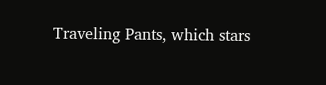Traveling Pants, which stars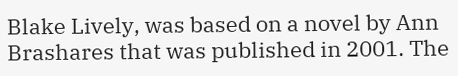Blake Lively, was based on a novel by Ann Brashares that was published in 2001. The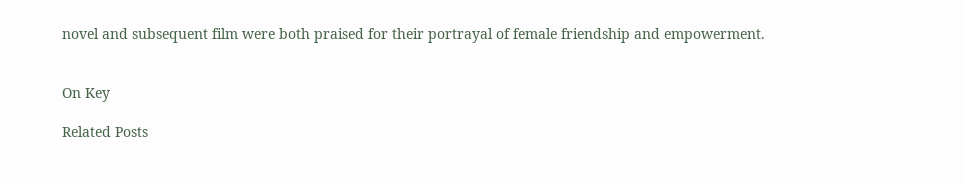novel and subsequent film were both praised for their portrayal of female friendship and empowerment.


On Key

Related Posts